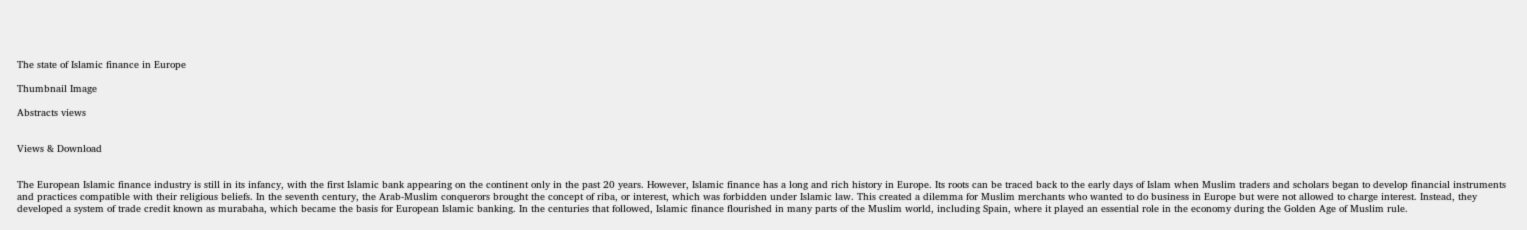The state of Islamic finance in Europe

Thumbnail Image

Abstracts views


Views & Download


The European Islamic finance industry is still in its infancy, with the first Islamic bank appearing on the continent only in the past 20 years. However, Islamic finance has a long and rich history in Europe. Its roots can be traced back to the early days of Islam when Muslim traders and scholars began to develop financial instruments and practices compatible with their religious beliefs. In the seventh century, the Arab-Muslim conquerors brought the concept of riba, or interest, which was forbidden under Islamic law. This created a dilemma for Muslim merchants who wanted to do business in Europe but were not allowed to charge interest. Instead, they developed a system of trade credit known as murabaha, which became the basis for European Islamic banking. In the centuries that followed, Islamic finance flourished in many parts of the Muslim world, including Spain, where it played an essential role in the economy during the Golden Age of Muslim rule.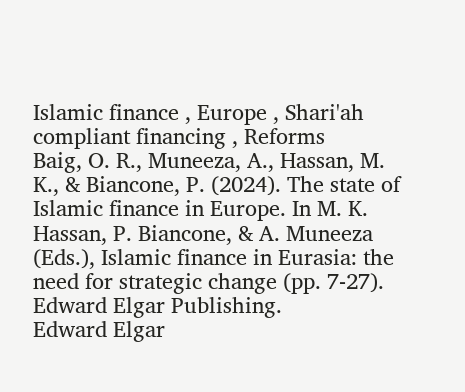Islamic finance , Europe , Shari'ah compliant financing , Reforms
Baig, O. R., Muneeza, A., Hassan, M. K., & Biancone, P. (2024). The state of Islamic finance in Europe. In M. K. Hassan, P. Biancone, & A. Muneeza (Eds.), Islamic finance in Eurasia: the need for strategic change (pp. 7-27). Edward Elgar Publishing.
Edward Elgar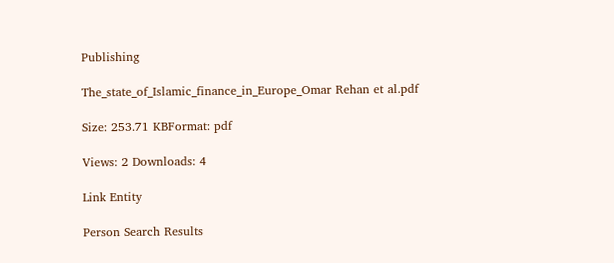Publishing

The_state_of_Islamic_finance_in_Europe_Omar Rehan et al.pdf

Size: 253.71 KBFormat: pdf

Views: 2 Downloads: 4

Link Entity

Person Search Results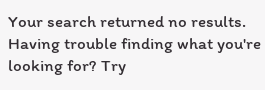Your search returned no results. Having trouble finding what you're looking for? Try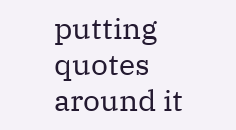putting quotes around it